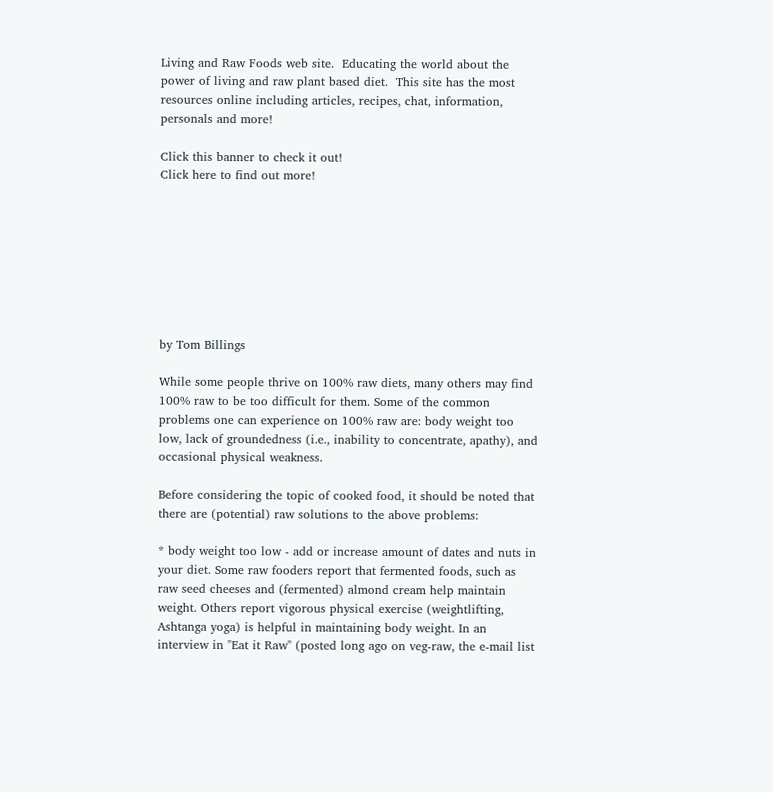Living and Raw Foods web site.  Educating the world about the power of living and raw plant based diet.  This site has the most resources online including articles, recipes, chat, information, personals and more!

Click this banner to check it out!
Click here to find out more!








by Tom Billings

While some people thrive on 100% raw diets, many others may find 100% raw to be too difficult for them. Some of the common problems one can experience on 100% raw are: body weight too low, lack of groundedness (i.e., inability to concentrate, apathy), and occasional physical weakness.

Before considering the topic of cooked food, it should be noted that there are (potential) raw solutions to the above problems:

* body weight too low - add or increase amount of dates and nuts in your diet. Some raw fooders report that fermented foods, such as raw seed cheeses and (fermented) almond cream help maintain weight. Others report vigorous physical exercise (weightlifting, Ashtanga yoga) is helpful in maintaining body weight. In an interview in "Eat it Raw" (posted long ago on veg-raw, the e-mail list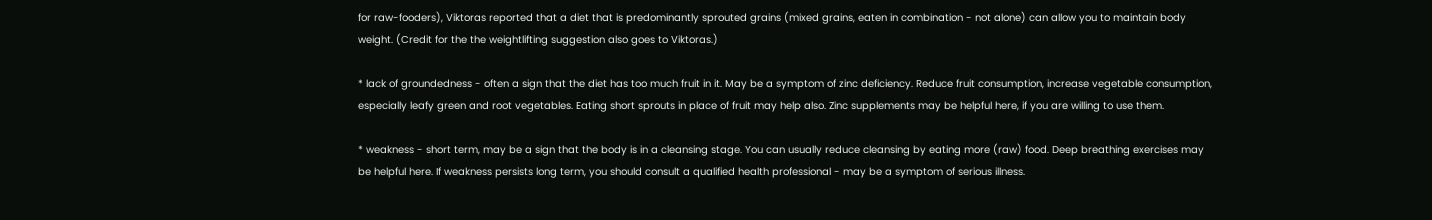for raw-fooders), Viktoras reported that a diet that is predominantly sprouted grains (mixed grains, eaten in combination - not alone) can allow you to maintain body weight. (Credit for the the weightlifting suggestion also goes to Viktoras.)

* lack of groundedness - often a sign that the diet has too much fruit in it. May be a symptom of zinc deficiency. Reduce fruit consumption, increase vegetable consumption, especially leafy green and root vegetables. Eating short sprouts in place of fruit may help also. Zinc supplements may be helpful here, if you are willing to use them.

* weakness - short term, may be a sign that the body is in a cleansing stage. You can usually reduce cleansing by eating more (raw) food. Deep breathing exercises may be helpful here. If weakness persists long term, you should consult a qualified health professional - may be a symptom of serious illness.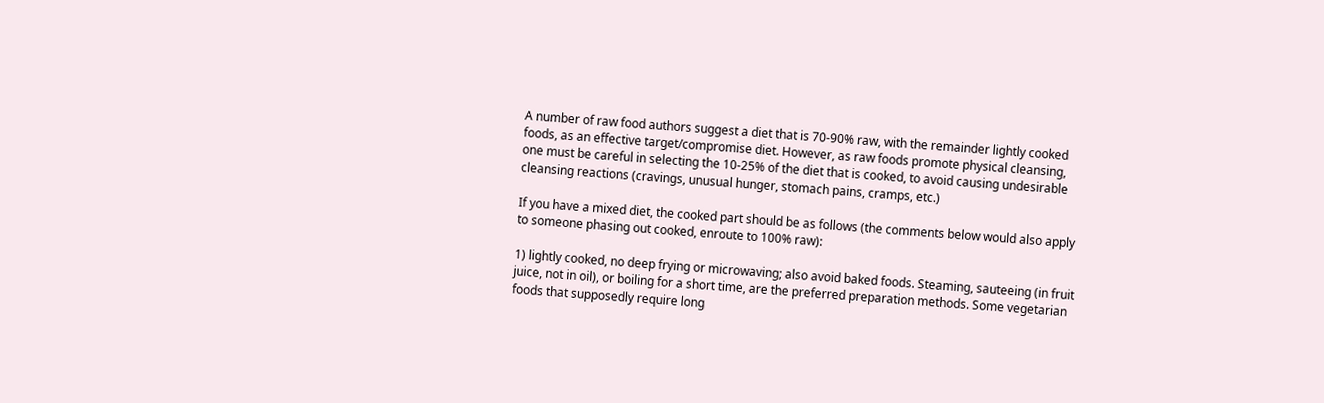A number of raw food authors suggest a diet that is 70-90% raw, with the remainder lightly cooked foods, as an effective target/compromise diet. However, as raw foods promote physical cleansing, one must be careful in selecting the 10-25% of the diet that is cooked, to avoid causing undesirable cleansing reactions (cravings, unusual hunger, stomach pains, cramps, etc.)

If you have a mixed diet, the cooked part should be as follows (the comments below would also apply to someone phasing out cooked, enroute to 100% raw):

1) lightly cooked, no deep frying or microwaving; also avoid baked foods. Steaming, sauteeing (in fruit juice, not in oil), or boiling for a short time, are the preferred preparation methods. Some vegetarian foods that supposedly require long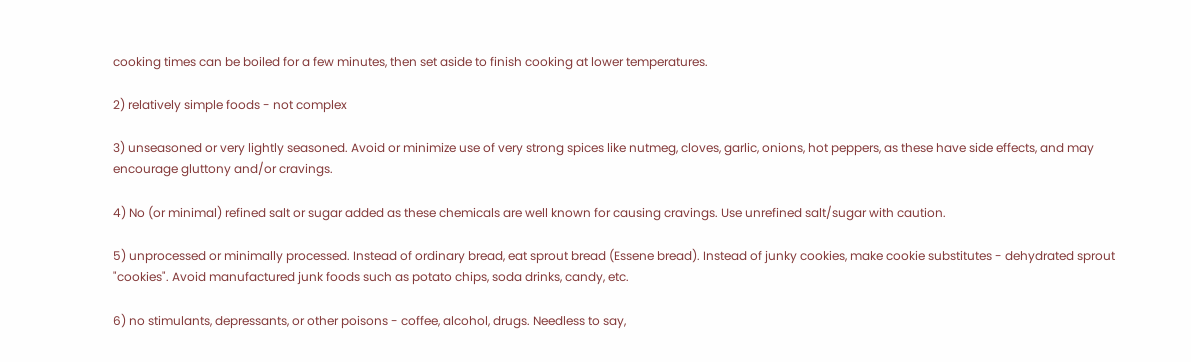cooking times can be boiled for a few minutes, then set aside to finish cooking at lower temperatures.

2) relatively simple foods - not complex

3) unseasoned or very lightly seasoned. Avoid or minimize use of very strong spices like nutmeg, cloves, garlic, onions, hot peppers, as these have side effects, and may encourage gluttony and/or cravings.

4) No (or minimal) refined salt or sugar added as these chemicals are well known for causing cravings. Use unrefined salt/sugar with caution.

5) unprocessed or minimally processed. Instead of ordinary bread, eat sprout bread (Essene bread). Instead of junky cookies, make cookie substitutes - dehydrated sprout "cookies". Avoid manufactured junk foods such as potato chips, soda drinks, candy, etc.

6) no stimulants, depressants, or other poisons - coffee, alcohol, drugs. Needless to say,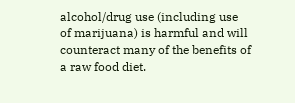alcohol/drug use (including use of marijuana) is harmful and will counteract many of the benefits of a raw food diet.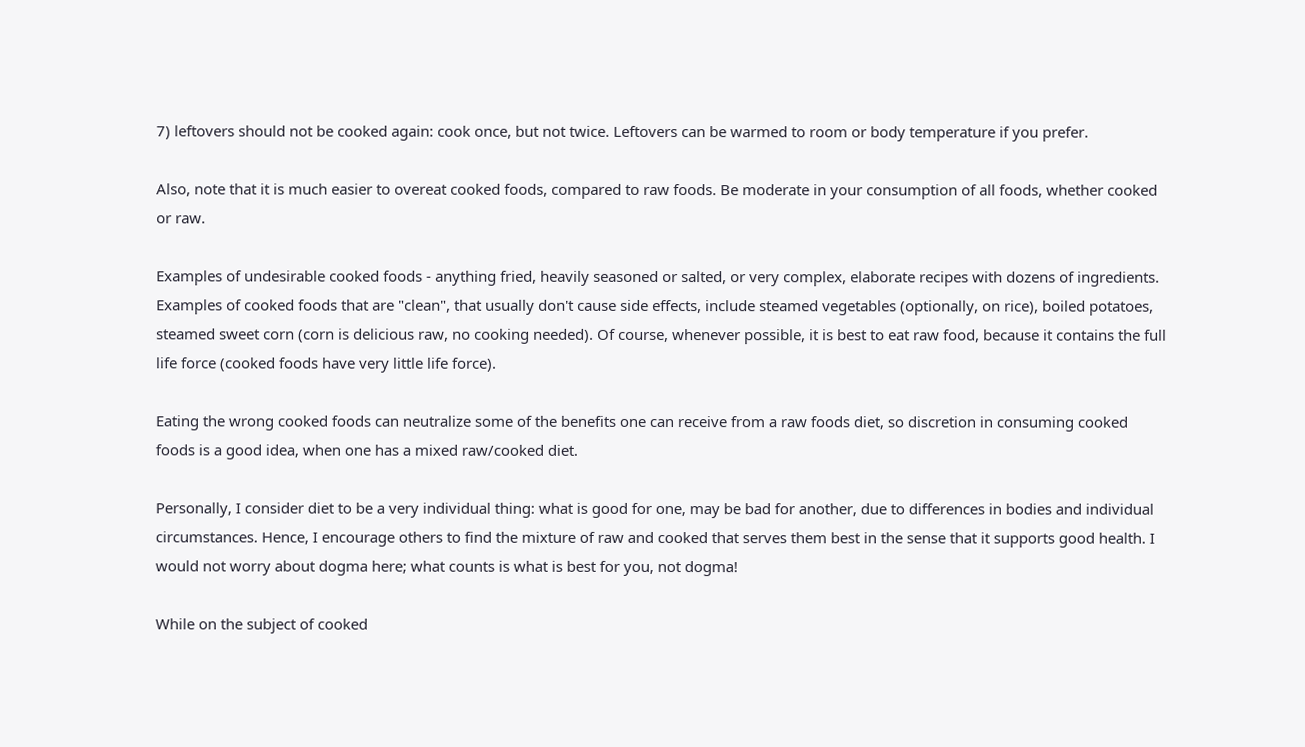7) leftovers should not be cooked again: cook once, but not twice. Leftovers can be warmed to room or body temperature if you prefer.

Also, note that it is much easier to overeat cooked foods, compared to raw foods. Be moderate in your consumption of all foods, whether cooked or raw.

Examples of undesirable cooked foods - anything fried, heavily seasoned or salted, or very complex, elaborate recipes with dozens of ingredients. Examples of cooked foods that are "clean", that usually don't cause side effects, include steamed vegetables (optionally, on rice), boiled potatoes, steamed sweet corn (corn is delicious raw, no cooking needed). Of course, whenever possible, it is best to eat raw food, because it contains the full life force (cooked foods have very little life force).

Eating the wrong cooked foods can neutralize some of the benefits one can receive from a raw foods diet, so discretion in consuming cooked foods is a good idea, when one has a mixed raw/cooked diet.

Personally, I consider diet to be a very individual thing: what is good for one, may be bad for another, due to differences in bodies and individual circumstances. Hence, I encourage others to find the mixture of raw and cooked that serves them best in the sense that it supports good health. I would not worry about dogma here; what counts is what is best for you, not dogma!

While on the subject of cooked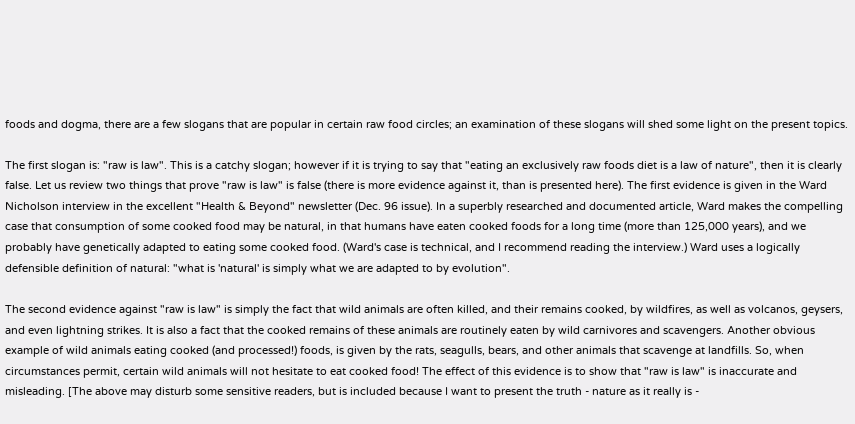foods and dogma, there are a few slogans that are popular in certain raw food circles; an examination of these slogans will shed some light on the present topics.

The first slogan is: "raw is law". This is a catchy slogan; however if it is trying to say that "eating an exclusively raw foods diet is a law of nature", then it is clearly false. Let us review two things that prove "raw is law" is false (there is more evidence against it, than is presented here). The first evidence is given in the Ward Nicholson interview in the excellent "Health & Beyond" newsletter (Dec. 96 issue). In a superbly researched and documented article, Ward makes the compelling case that consumption of some cooked food may be natural, in that humans have eaten cooked foods for a long time (more than 125,000 years), and we probably have genetically adapted to eating some cooked food. (Ward's case is technical, and I recommend reading the interview.) Ward uses a logically defensible definition of natural: "what is 'natural' is simply what we are adapted to by evolution".

The second evidence against "raw is law" is simply the fact that wild animals are often killed, and their remains cooked, by wildfires, as well as volcanos, geysers, and even lightning strikes. It is also a fact that the cooked remains of these animals are routinely eaten by wild carnivores and scavengers. Another obvious example of wild animals eating cooked (and processed!) foods, is given by the rats, seagulls, bears, and other animals that scavenge at landfills. So, when circumstances permit, certain wild animals will not hesitate to eat cooked food! The effect of this evidence is to show that "raw is law" is inaccurate and misleading. [The above may disturb some sensitive readers, but is included because I want to present the truth - nature as it really is -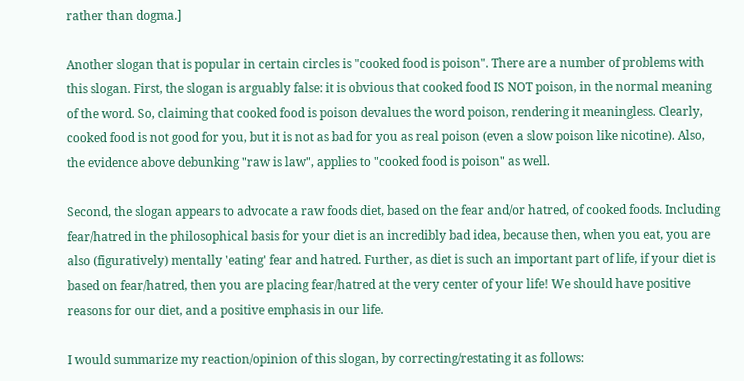rather than dogma.]

Another slogan that is popular in certain circles is "cooked food is poison". There are a number of problems with this slogan. First, the slogan is arguably false: it is obvious that cooked food IS NOT poison, in the normal meaning of the word. So, claiming that cooked food is poison devalues the word poison, rendering it meaningless. Clearly, cooked food is not good for you, but it is not as bad for you as real poison (even a slow poison like nicotine). Also, the evidence above debunking "raw is law", applies to "cooked food is poison" as well.

Second, the slogan appears to advocate a raw foods diet, based on the fear and/or hatred, of cooked foods. Including fear/hatred in the philosophical basis for your diet is an incredibly bad idea, because then, when you eat, you are also (figuratively) mentally 'eating' fear and hatred. Further, as diet is such an important part of life, if your diet is based on fear/hatred, then you are placing fear/hatred at the very center of your life! We should have positive reasons for our diet, and a positive emphasis in our life.

I would summarize my reaction/opinion of this slogan, by correcting/restating it as follows: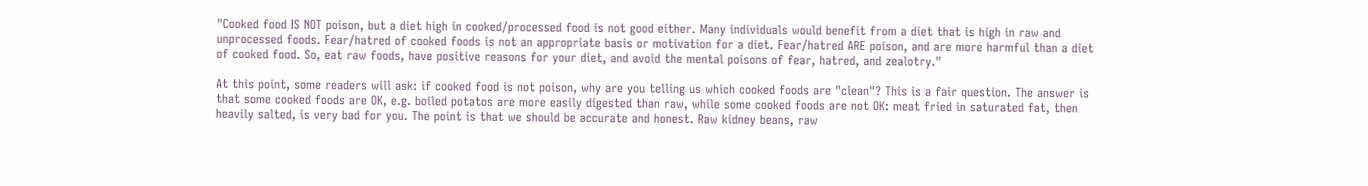"Cooked food IS NOT poison, but a diet high in cooked/processed food is not good either. Many individuals would benefit from a diet that is high in raw and unprocessed foods. Fear/hatred of cooked foods is not an appropriate basis or motivation for a diet. Fear/hatred ARE poison, and are more harmful than a diet of cooked food. So, eat raw foods, have positive reasons for your diet, and avoid the mental poisons of fear, hatred, and zealotry."

At this point, some readers will ask: if cooked food is not poison, why are you telling us which cooked foods are "clean"? This is a fair question. The answer is that some cooked foods are OK, e.g. boiled potatos are more easily digested than raw, while some cooked foods are not OK: meat fried in saturated fat, then heavily salted, is very bad for you. The point is that we should be accurate and honest. Raw kidney beans, raw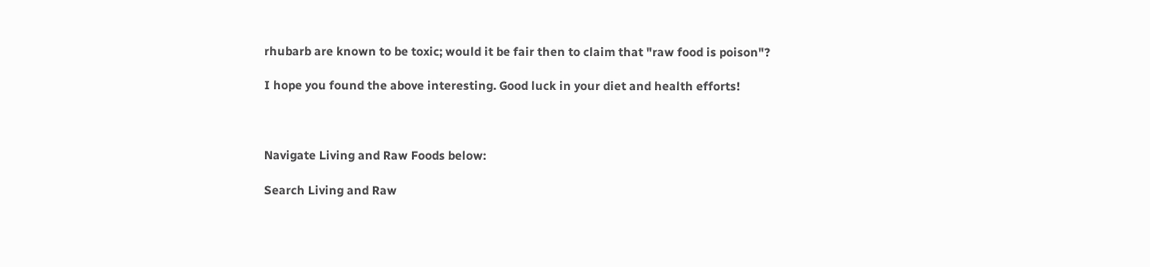rhubarb are known to be toxic; would it be fair then to claim that "raw food is poison"?

I hope you found the above interesting. Good luck in your diet and health efforts!



Navigate Living and Raw Foods below:

Search Living and Raw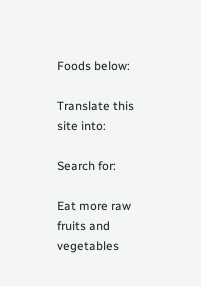Foods below:

Translate this site into:

Search for:

Eat more raw fruits and vegetables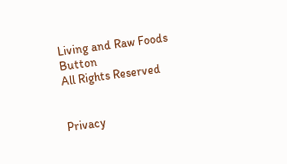Living and Raw Foods Button
All Rights Reserved


Privacy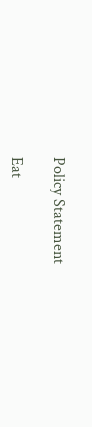Policy Statement

Eat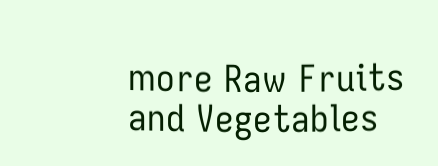more Raw Fruits and Vegetables